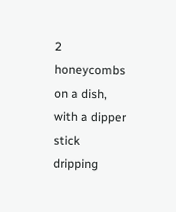2 honeycombs on a dish, with a dipper stick dripping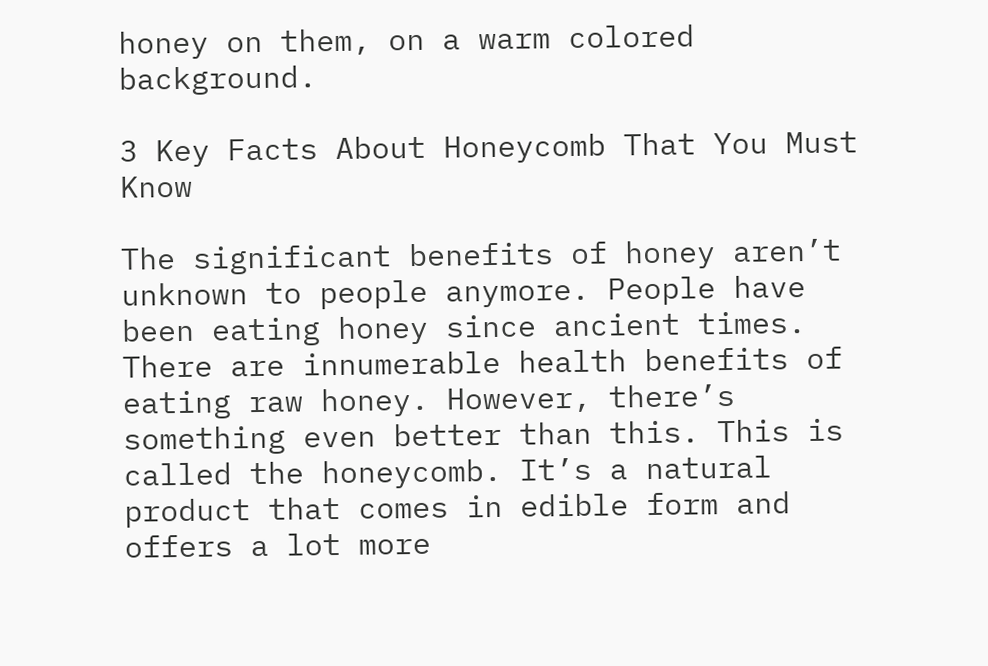honey on them, on a warm colored background.

3 Key Facts About Honeycomb That You Must Know

The significant benefits of honey aren’t unknown to people anymore. People have been eating honey since ancient times. There are innumerable health benefits of eating raw honey. However, there’s something even better than this. This is called the honeycomb. It’s a natural product that comes in edible form and offers a lot more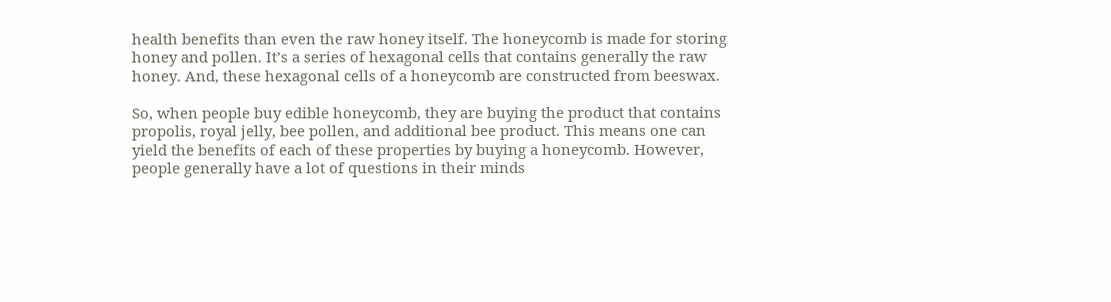health benefits than even the raw honey itself. The honeycomb is made for storing honey and pollen. It’s a series of hexagonal cells that contains generally the raw honey. And, these hexagonal cells of a honeycomb are constructed from beeswax.

So, when people buy edible honeycomb, they are buying the product that contains propolis, royal jelly, bee pollen, and additional bee product. This means one can yield the benefits of each of these properties by buying a honeycomb. However, people generally have a lot of questions in their minds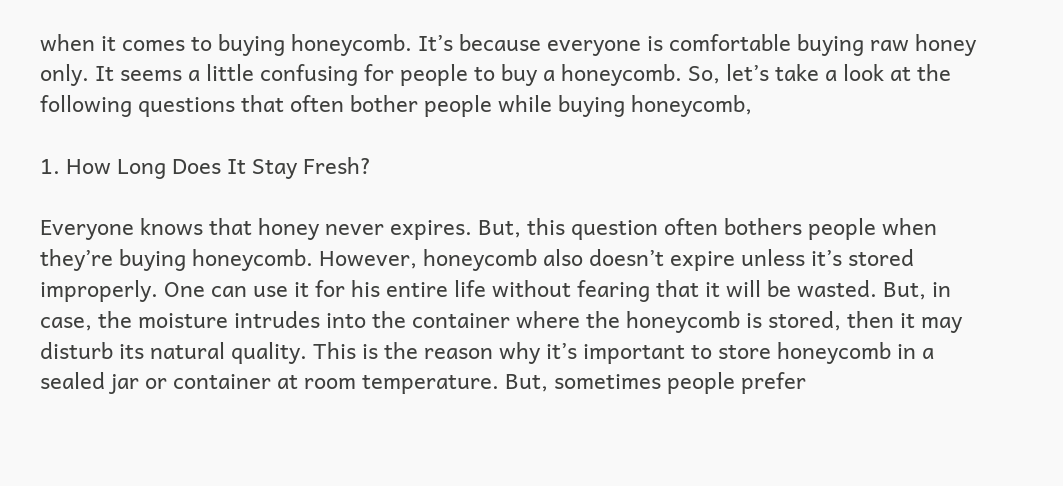when it comes to buying honeycomb. It’s because everyone is comfortable buying raw honey only. It seems a little confusing for people to buy a honeycomb. So, let’s take a look at the following questions that often bother people while buying honeycomb,

1. How Long Does It Stay Fresh?

Everyone knows that honey never expires. But, this question often bothers people when they’re buying honeycomb. However, honeycomb also doesn’t expire unless it’s stored improperly. One can use it for his entire life without fearing that it will be wasted. But, in case, the moisture intrudes into the container where the honeycomb is stored, then it may disturb its natural quality. This is the reason why it’s important to store honeycomb in a sealed jar or container at room temperature. But, sometimes people prefer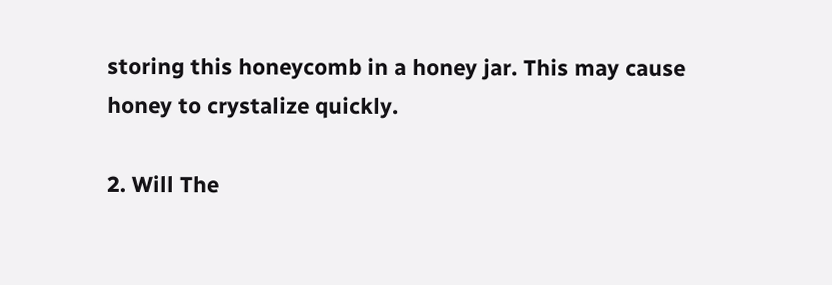storing this honeycomb in a honey jar. This may cause honey to crystalize quickly.

2. Will The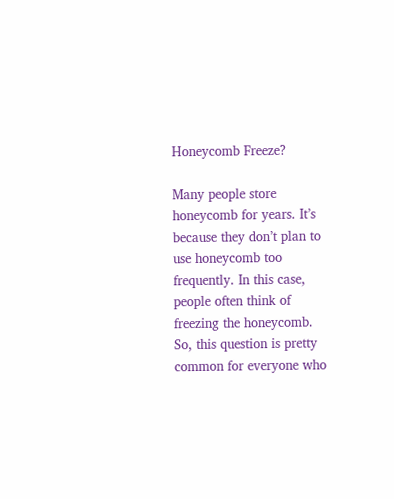Honeycomb Freeze?

Many people store honeycomb for years. It’s because they don’t plan to use honeycomb too frequently. In this case, people often think of freezing the honeycomb. So, this question is pretty common for everyone who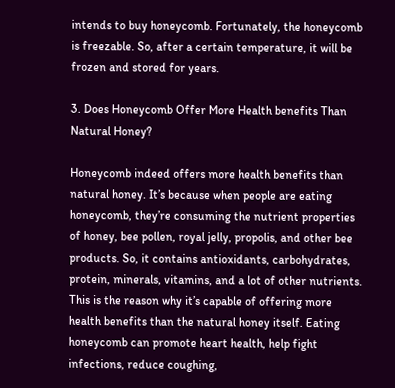intends to buy honeycomb. Fortunately, the honeycomb is freezable. So, after a certain temperature, it will be frozen and stored for years.

3. Does Honeycomb Offer More Health benefits Than Natural Honey?

Honeycomb indeed offers more health benefits than natural honey. It’s because when people are eating honeycomb, they’re consuming the nutrient properties of honey, bee pollen, royal jelly, propolis, and other bee products. So, it contains antioxidants, carbohydrates, protein, minerals, vitamins, and a lot of other nutrients. This is the reason why it’s capable of offering more health benefits than the natural honey itself. Eating honeycomb can promote heart health, help fight infections, reduce coughing,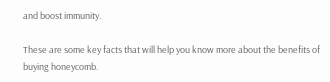and boost immunity.

These are some key facts that will help you know more about the benefits of buying honeycomb.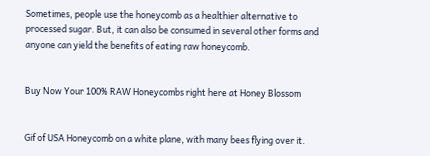Sometimes, people use the honeycomb as a healthier alternative to processed sugar. But, it can also be consumed in several other forms and anyone can yield the benefits of eating raw honeycomb.


Buy Now Your 100% RAW Honeycombs right here at Honey Blossom


Gif of USA Honeycomb on a white plane, with many bees flying over it.